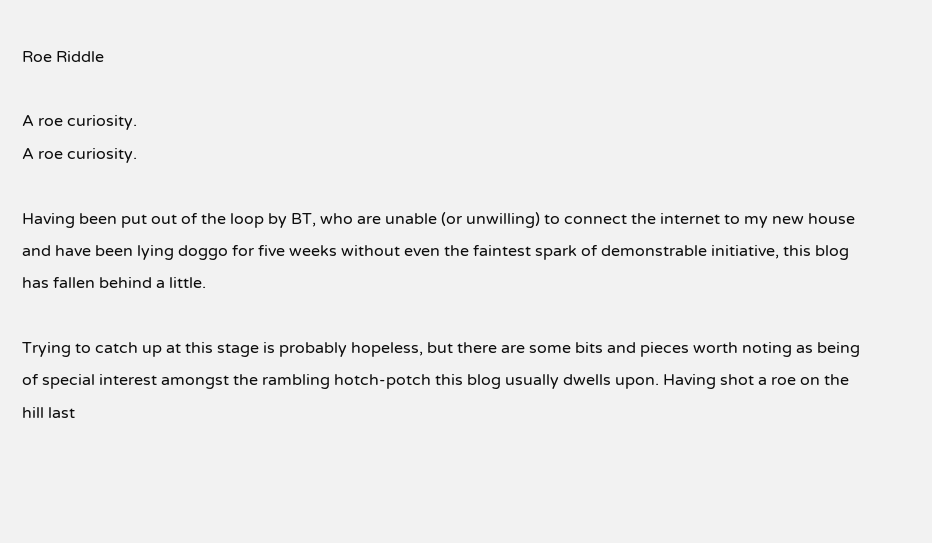Roe Riddle

A roe curiosity.
A roe curiosity.

Having been put out of the loop by BT, who are unable (or unwilling) to connect the internet to my new house and have been lying doggo for five weeks without even the faintest spark of demonstrable initiative, this blog has fallen behind a little.

Trying to catch up at this stage is probably hopeless, but there are some bits and pieces worth noting as being of special interest amongst the rambling hotch-potch this blog usually dwells upon. Having shot a roe on the hill last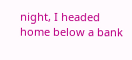night, I headed home below a bank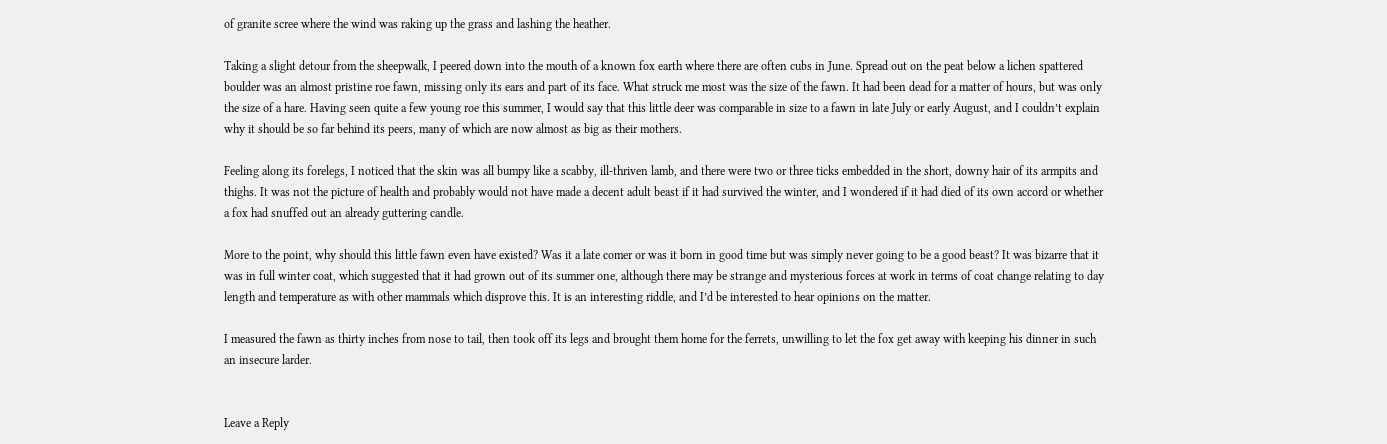of granite scree where the wind was raking up the grass and lashing the heather.

Taking a slight detour from the sheepwalk, I peered down into the mouth of a known fox earth where there are often cubs in June. Spread out on the peat below a lichen spattered boulder was an almost pristine roe fawn, missing only its ears and part of its face. What struck me most was the size of the fawn. It had been dead for a matter of hours, but was only the size of a hare. Having seen quite a few young roe this summer, I would say that this little deer was comparable in size to a fawn in late July or early August, and I couldn’t explain why it should be so far behind its peers, many of which are now almost as big as their mothers.

Feeling along its forelegs, I noticed that the skin was all bumpy like a scabby, ill-thriven lamb, and there were two or three ticks embedded in the short, downy hair of its armpits and thighs. It was not the picture of health and probably would not have made a decent adult beast if it had survived the winter, and I wondered if it had died of its own accord or whether a fox had snuffed out an already guttering candle.

More to the point, why should this little fawn even have existed? Was it a late comer or was it born in good time but was simply never going to be a good beast? It was bizarre that it was in full winter coat, which suggested that it had grown out of its summer one, although there may be strange and mysterious forces at work in terms of coat change relating to day length and temperature as with other mammals which disprove this. It is an interesting riddle, and I’d be interested to hear opinions on the matter.

I measured the fawn as thirty inches from nose to tail, then took off its legs and brought them home for the ferrets, unwilling to let the fox get away with keeping his dinner in such an insecure larder.


Leave a Reply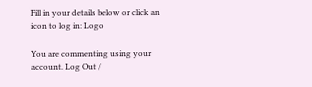Fill in your details below or click an icon to log in: Logo

You are commenting using your account. Log Out /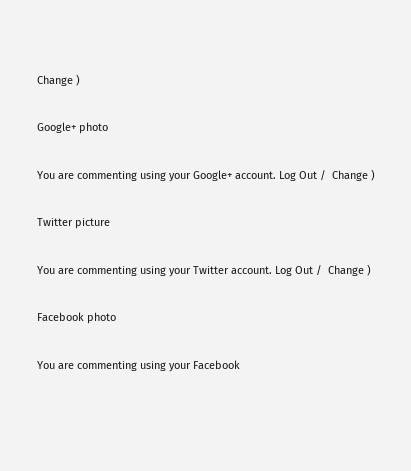Change )

Google+ photo

You are commenting using your Google+ account. Log Out /  Change )

Twitter picture

You are commenting using your Twitter account. Log Out /  Change )

Facebook photo

You are commenting using your Facebook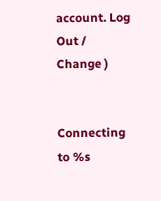account. Log Out /  Change )


Connecting to %s